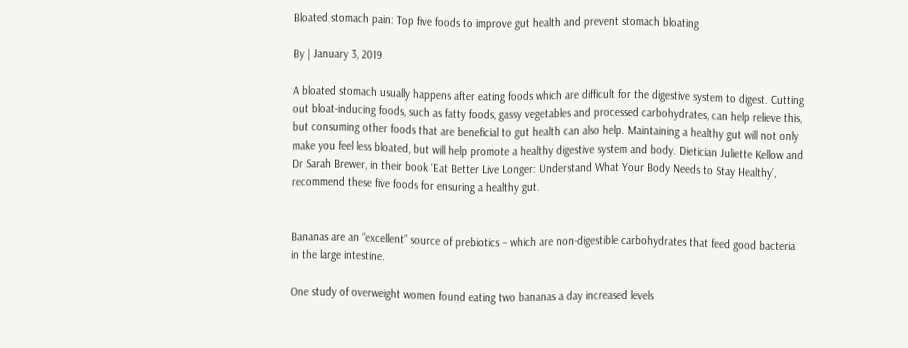Bloated stomach pain: Top five foods to improve gut health and prevent stomach bloating

By | January 3, 2019

A bloated stomach usually happens after eating foods which are difficult for the digestive system to digest. Cutting out bloat-inducing foods, such as fatty foods, gassy vegetables and processed carbohydrates, can help relieve this, but consuming other foods that are beneficial to gut health can also help. Maintaining a healthy gut will not only make you feel less bloated, but will help promote a healthy digestive system and body. Dietician Juliette Kellow and Dr Sarah Brewer, in their book ‘Eat Better Live Longer: Understand What Your Body Needs to Stay Healthy’, recommend these five foods for ensuring a healthy gut.


Bananas are an “excellent” source of prebiotics – which are non-digestible carbohydrates that feed good bacteria in the large intestine.

One study of overweight women found eating two bananas a day increased levels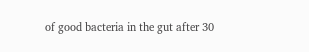of good bacteria in the gut after 30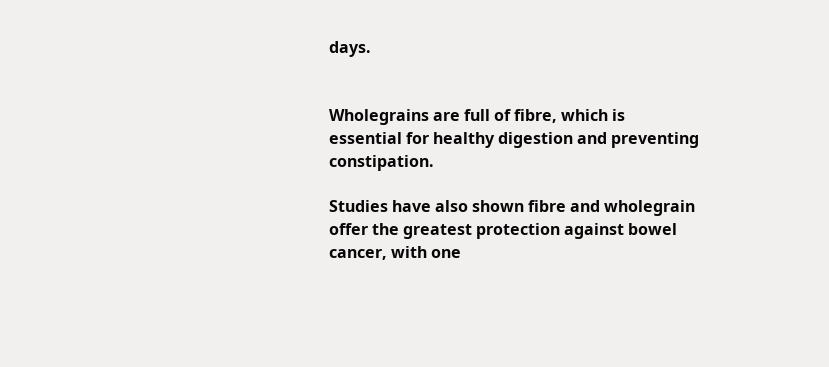days.


Wholegrains are full of fibre, which is essential for healthy digestion and preventing constipation.

Studies have also shown fibre and wholegrain offer the greatest protection against bowel cancer, with one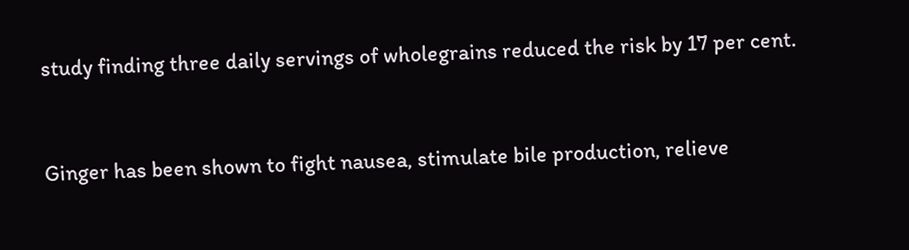study finding three daily servings of wholegrains reduced the risk by 17 per cent.


Ginger has been shown to fight nausea, stimulate bile production, relieve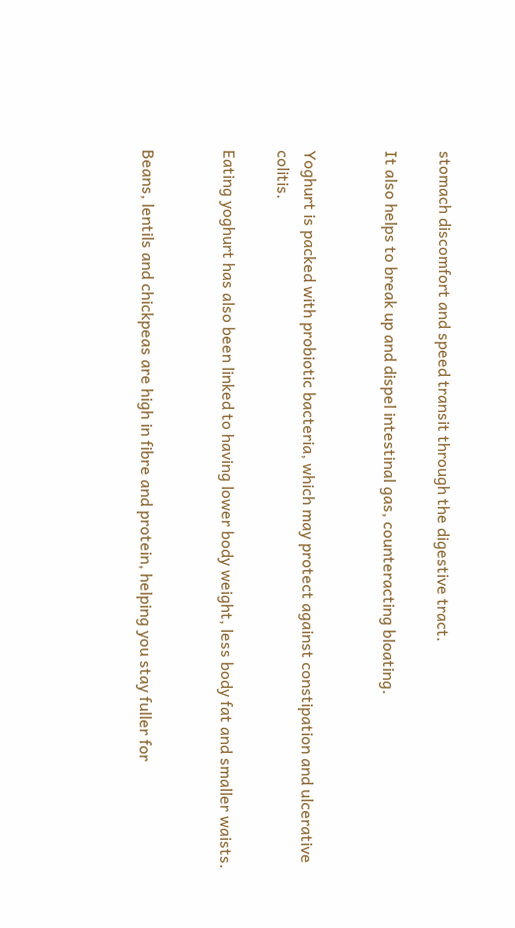stomach discomfort and speed transit through the digestive tract.

It also helps to break up and dispel intestinal gas, counteracting bloating.


Yoghurt is packed with probiotic bacteria, which may protect against constipation and ulcerative colitis.

Eating yoghurt has also been linked to having lower body weight, less body fat and smaller waists.


Beans, lentils and chickpeas are high in fibre and protein, helping you stay fuller for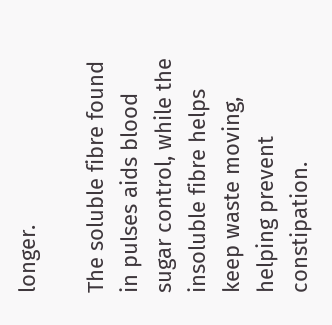longer.

The soluble fibre found in pulses aids blood sugar control, while the insoluble fibre helps keep waste moving, helping prevent constipation.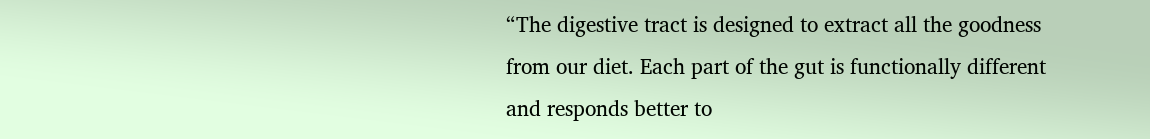“The digestive tract is designed to extract all the goodness from our diet. Each part of the gut is functionally different and responds better to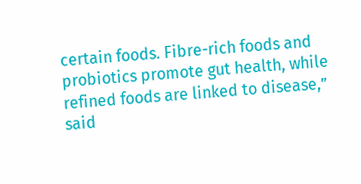certain foods. Fibre-rich foods and probiotics promote gut health, while refined foods are linked to disease,” said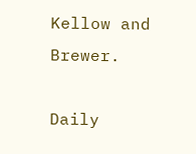Kellow and Brewer.

Daily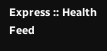Express :: Health Feed